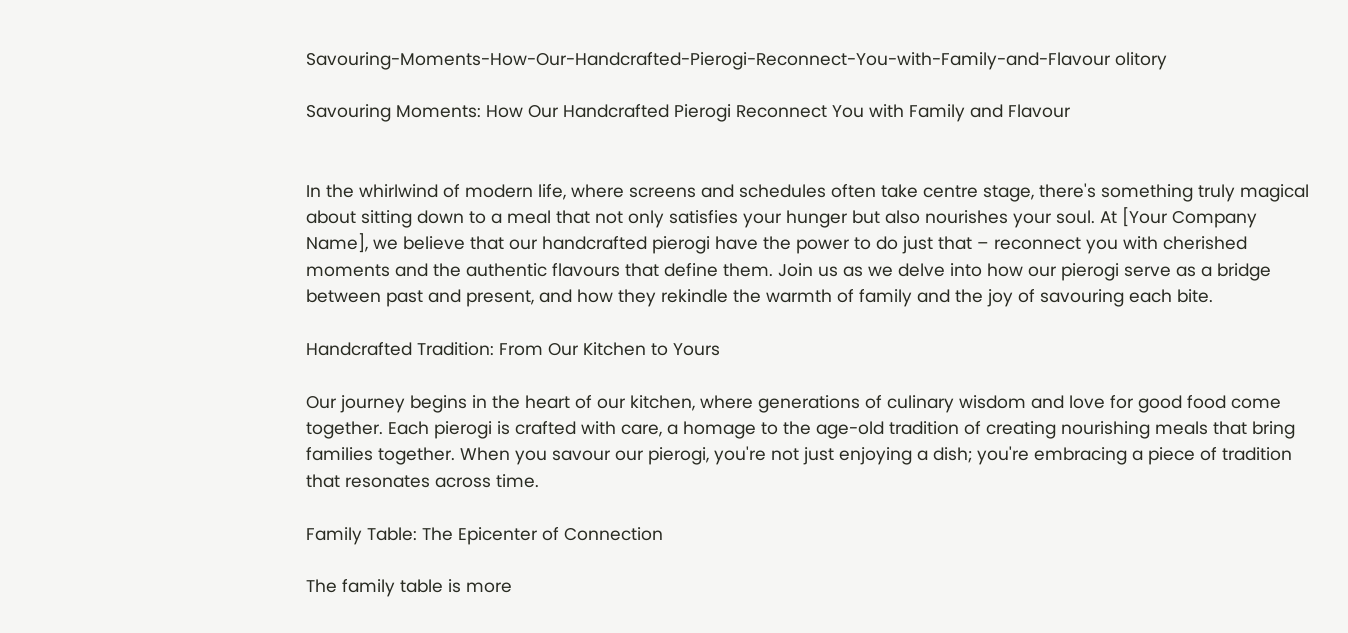Savouring-Moments-How-Our-Handcrafted-Pierogi-Reconnect-You-with-Family-and-Flavour olitory

Savouring Moments: How Our Handcrafted Pierogi Reconnect You with Family and Flavour


In the whirlwind of modern life, where screens and schedules often take centre stage, there's something truly magical about sitting down to a meal that not only satisfies your hunger but also nourishes your soul. At [Your Company Name], we believe that our handcrafted pierogi have the power to do just that – reconnect you with cherished moments and the authentic flavours that define them. Join us as we delve into how our pierogi serve as a bridge between past and present, and how they rekindle the warmth of family and the joy of savouring each bite.

Handcrafted Tradition: From Our Kitchen to Yours

Our journey begins in the heart of our kitchen, where generations of culinary wisdom and love for good food come together. Each pierogi is crafted with care, a homage to the age-old tradition of creating nourishing meals that bring families together. When you savour our pierogi, you're not just enjoying a dish; you're embracing a piece of tradition that resonates across time.

Family Table: The Epicenter of Connection

The family table is more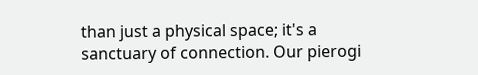than just a physical space; it's a sanctuary of connection. Our pierogi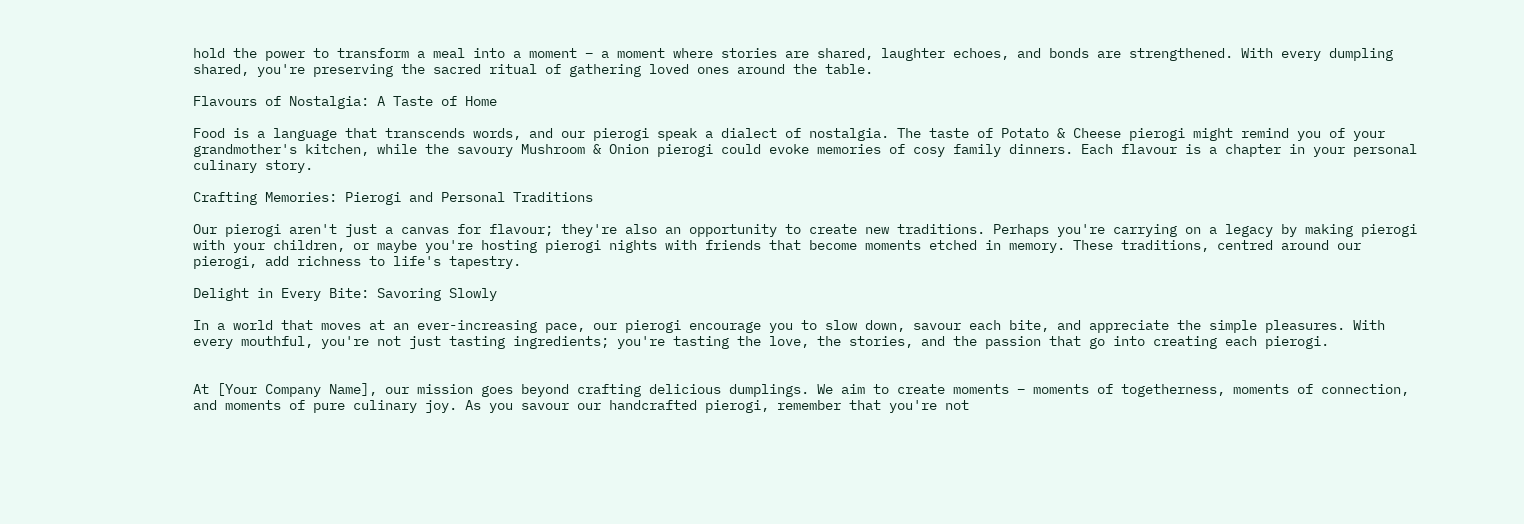hold the power to transform a meal into a moment – a moment where stories are shared, laughter echoes, and bonds are strengthened. With every dumpling shared, you're preserving the sacred ritual of gathering loved ones around the table.

Flavours of Nostalgia: A Taste of Home

Food is a language that transcends words, and our pierogi speak a dialect of nostalgia. The taste of Potato & Cheese pierogi might remind you of your grandmother's kitchen, while the savoury Mushroom & Onion pierogi could evoke memories of cosy family dinners. Each flavour is a chapter in your personal culinary story.

Crafting Memories: Pierogi and Personal Traditions

Our pierogi aren't just a canvas for flavour; they're also an opportunity to create new traditions. Perhaps you're carrying on a legacy by making pierogi with your children, or maybe you're hosting pierogi nights with friends that become moments etched in memory. These traditions, centred around our pierogi, add richness to life's tapestry.

Delight in Every Bite: Savoring Slowly

In a world that moves at an ever-increasing pace, our pierogi encourage you to slow down, savour each bite, and appreciate the simple pleasures. With every mouthful, you're not just tasting ingredients; you're tasting the love, the stories, and the passion that go into creating each pierogi.


At [Your Company Name], our mission goes beyond crafting delicious dumplings. We aim to create moments – moments of togetherness, moments of connection, and moments of pure culinary joy. As you savour our handcrafted pierogi, remember that you're not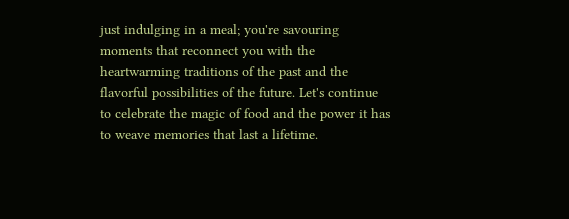just indulging in a meal; you're savouring moments that reconnect you with the heartwarming traditions of the past and the flavorful possibilities of the future. Let's continue to celebrate the magic of food and the power it has to weave memories that last a lifetime.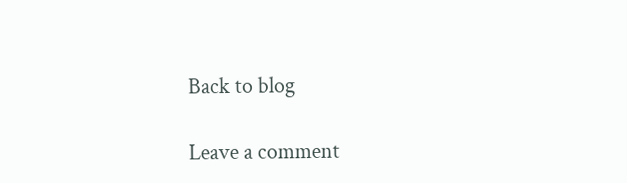Back to blog

Leave a comment